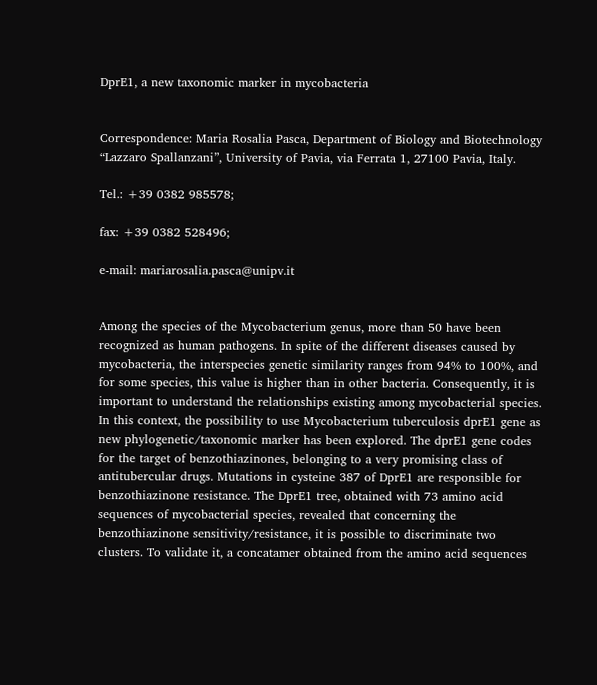DprE1, a new taxonomic marker in mycobacteria


Correspondence: Maria Rosalia Pasca, Department of Biology and Biotechnology “Lazzaro Spallanzani”, University of Pavia, via Ferrata 1, 27100 Pavia, Italy.

Tel.: +39 0382 985578;

fax: +39 0382 528496;

e-mail: mariarosalia.pasca@unipv.it


Among the species of the Mycobacterium genus, more than 50 have been recognized as human pathogens. In spite of the different diseases caused by mycobacteria, the interspecies genetic similarity ranges from 94% to 100%, and for some species, this value is higher than in other bacteria. Consequently, it is important to understand the relationships existing among mycobacterial species. In this context, the possibility to use Mycobacterium tuberculosis dprE1 gene as new phylogenetic/taxonomic marker has been explored. The dprE1 gene codes for the target of benzothiazinones, belonging to a very promising class of antitubercular drugs. Mutations in cysteine 387 of DprE1 are responsible for benzothiazinone resistance. The DprE1 tree, obtained with 73 amino acid sequences of mycobacterial species, revealed that concerning the benzothiazinone sensitivity/resistance, it is possible to discriminate two clusters. To validate it, a concatamer obtained from the amino acid sequences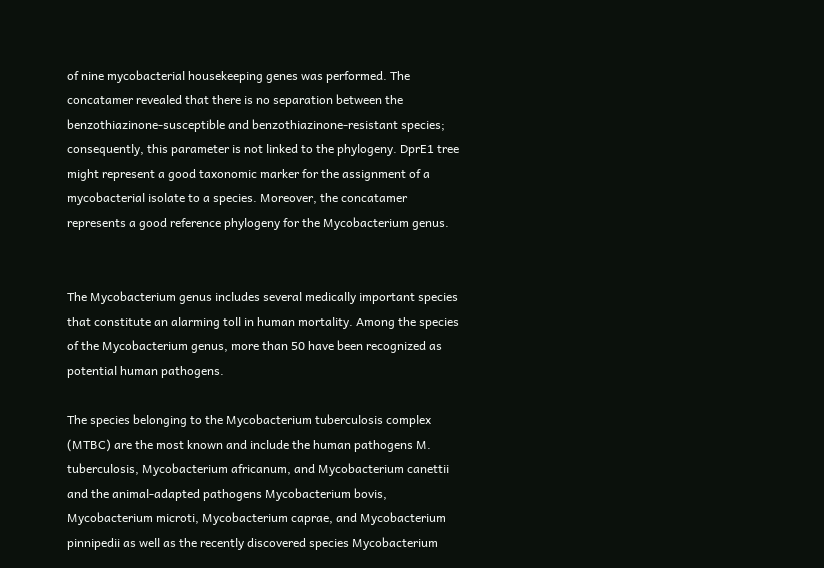of nine mycobacterial housekeeping genes was performed. The concatamer revealed that there is no separation between the benzothiazinone-susceptible and benzothiazinone-resistant species; consequently, this parameter is not linked to the phylogeny. DprE1 tree might represent a good taxonomic marker for the assignment of a mycobacterial isolate to a species. Moreover, the concatamer represents a good reference phylogeny for the Mycobacterium genus.


The Mycobacterium genus includes several medically important species that constitute an alarming toll in human mortality. Among the species of the Mycobacterium genus, more than 50 have been recognized as potential human pathogens.

The species belonging to the Mycobacterium tuberculosis complex (MTBC) are the most known and include the human pathogens M. tuberculosis, Mycobacterium africanum, and Mycobacterium canettii and the animal-adapted pathogens Mycobacterium bovis, Mycobacterium microti, Mycobacterium caprae, and Mycobacterium pinnipedii as well as the recently discovered species Mycobacterium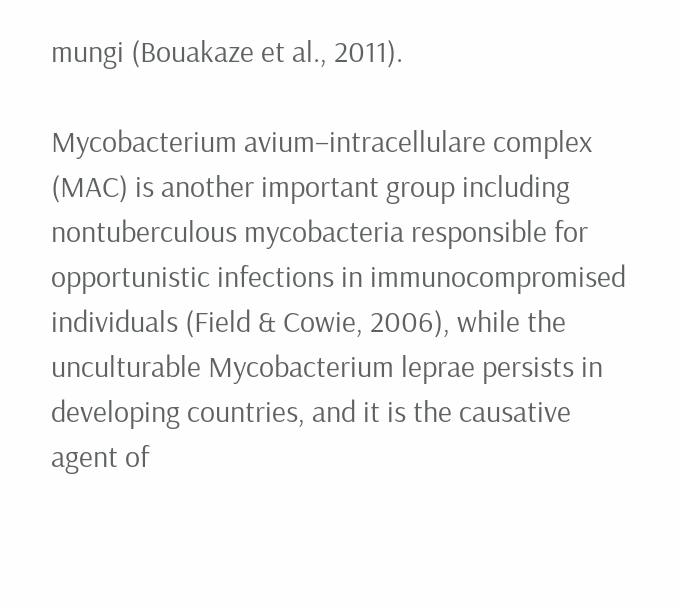mungi (Bouakaze et al., 2011).

Mycobacterium avium–intracellulare complex (MAC) is another important group including nontuberculous mycobacteria responsible for opportunistic infections in immunocompromised individuals (Field & Cowie, 2006), while the unculturable Mycobacterium leprae persists in developing countries, and it is the causative agent of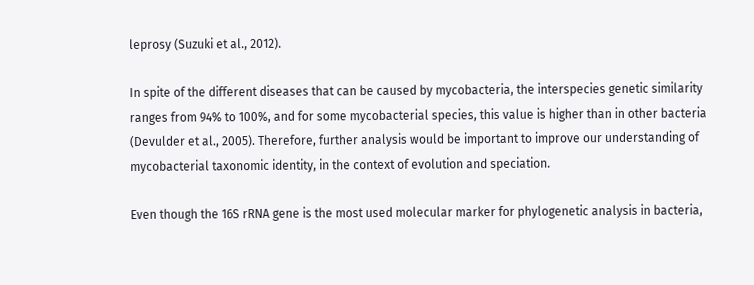leprosy (Suzuki et al., 2012).

In spite of the different diseases that can be caused by mycobacteria, the interspecies genetic similarity ranges from 94% to 100%, and for some mycobacterial species, this value is higher than in other bacteria (Devulder et al., 2005). Therefore, further analysis would be important to improve our understanding of mycobacterial taxonomic identity, in the context of evolution and speciation.

Even though the 16S rRNA gene is the most used molecular marker for phylogenetic analysis in bacteria,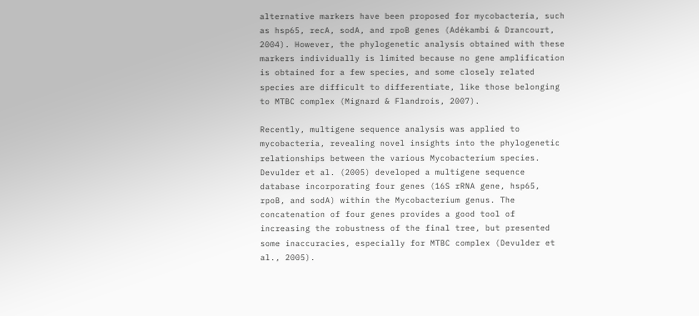alternative markers have been proposed for mycobacteria, such as hsp65, recA, sodA, and rpoB genes (Adékambi & Drancourt, 2004). However, the phylogenetic analysis obtained with these markers individually is limited because no gene amplification is obtained for a few species, and some closely related species are difficult to differentiate, like those belonging to MTBC complex (Mignard & Flandrois, 2007).

Recently, multigene sequence analysis was applied to mycobacteria, revealing novel insights into the phylogenetic relationships between the various Mycobacterium species. Devulder et al. (2005) developed a multigene sequence database incorporating four genes (16S rRNA gene, hsp65, rpoB, and sodA) within the Mycobacterium genus. The concatenation of four genes provides a good tool of increasing the robustness of the final tree, but presented some inaccuracies, especially for MTBC complex (Devulder et al., 2005).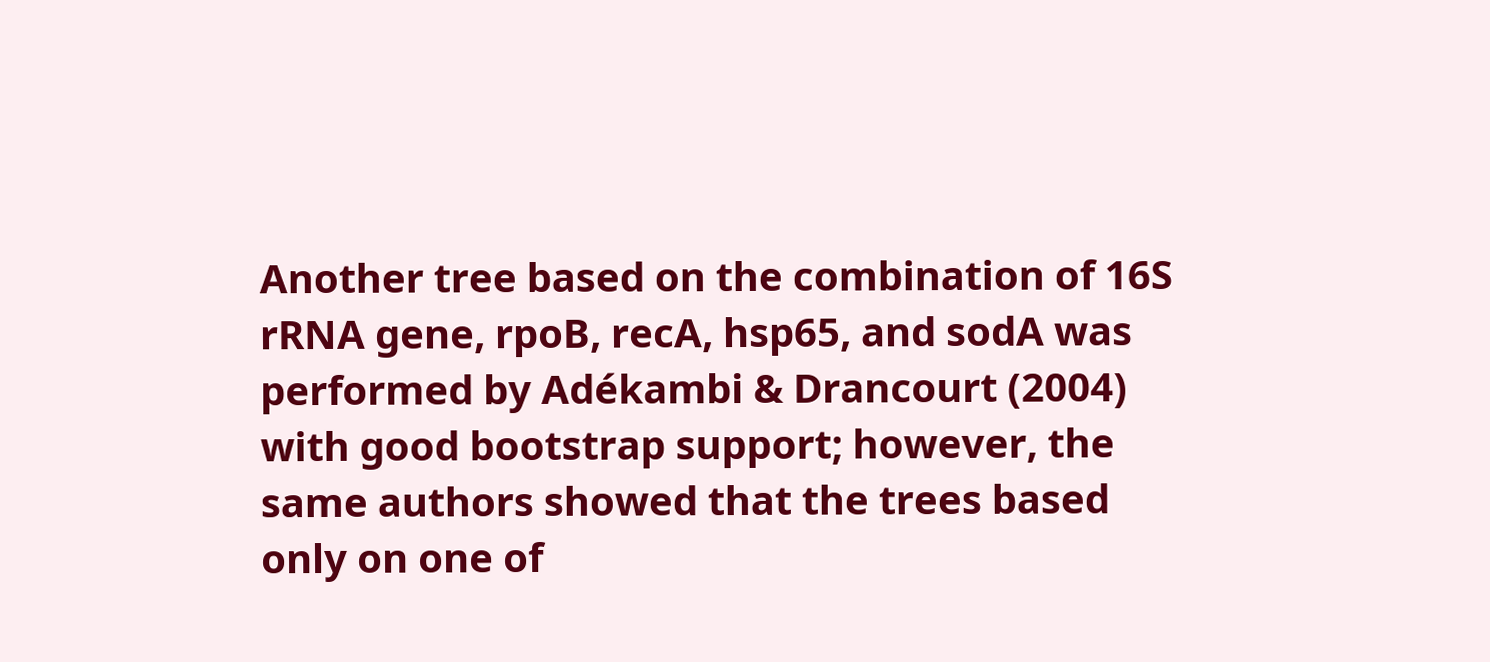Another tree based on the combination of 16S rRNA gene, rpoB, recA, hsp65, and sodA was performed by Adékambi & Drancourt (2004) with good bootstrap support; however, the same authors showed that the trees based only on one of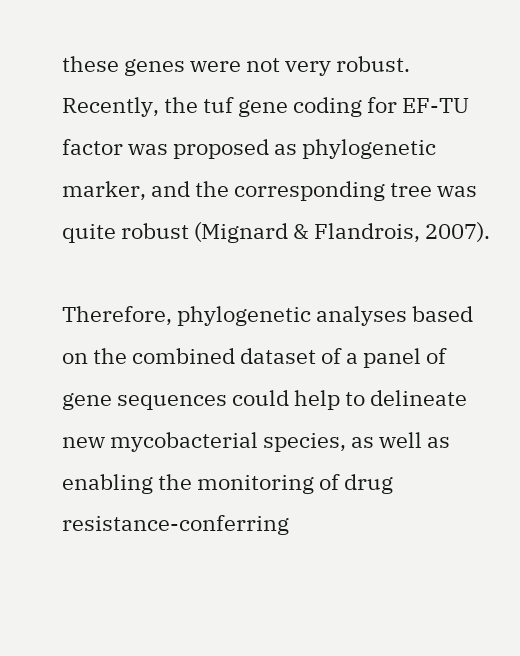these genes were not very robust. Recently, the tuf gene coding for EF-TU factor was proposed as phylogenetic marker, and the corresponding tree was quite robust (Mignard & Flandrois, 2007).

Therefore, phylogenetic analyses based on the combined dataset of a panel of gene sequences could help to delineate new mycobacterial species, as well as enabling the monitoring of drug resistance-conferring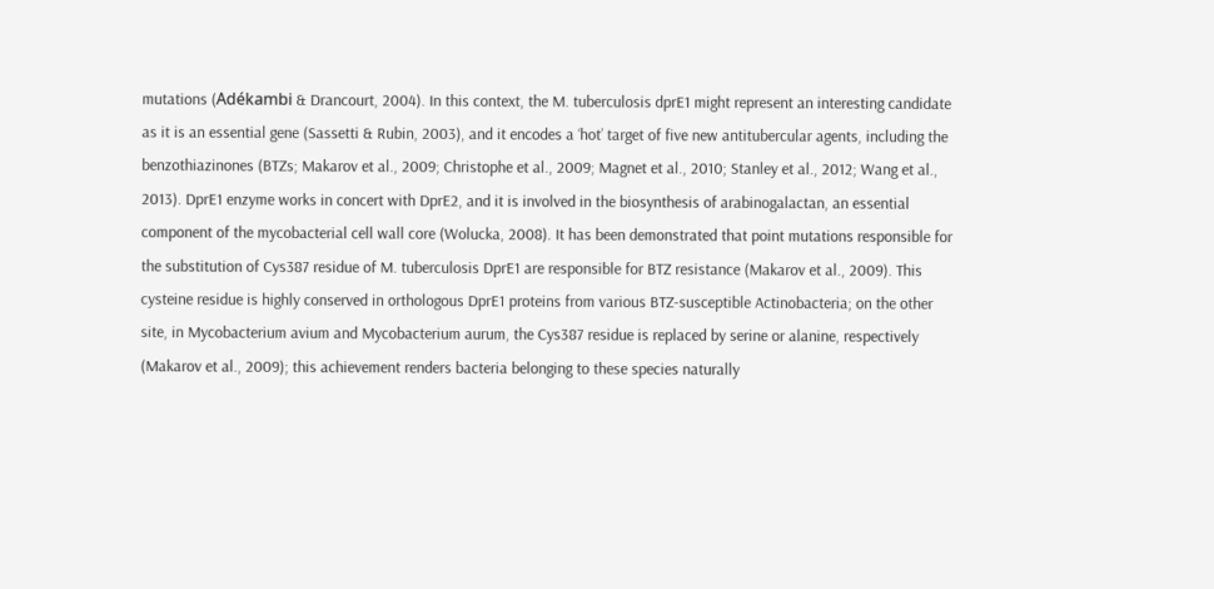mutations (Adékambi & Drancourt, 2004). In this context, the M. tuberculosis dprE1 might represent an interesting candidate as it is an essential gene (Sassetti & Rubin, 2003), and it encodes a ‘hot’ target of five new antitubercular agents, including the benzothiazinones (BTZs; Makarov et al., 2009; Christophe et al., 2009; Magnet et al., 2010; Stanley et al., 2012; Wang et al., 2013). DprE1 enzyme works in concert with DprE2, and it is involved in the biosynthesis of arabinogalactan, an essential component of the mycobacterial cell wall core (Wolucka, 2008). It has been demonstrated that point mutations responsible for the substitution of Cys387 residue of M. tuberculosis DprE1 are responsible for BTZ resistance (Makarov et al., 2009). This cysteine residue is highly conserved in orthologous DprE1 proteins from various BTZ-susceptible Actinobacteria; on the other site, in Mycobacterium avium and Mycobacterium aurum, the Cys387 residue is replaced by serine or alanine, respectively (Makarov et al., 2009); this achievement renders bacteria belonging to these species naturally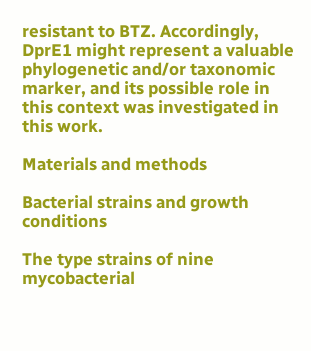resistant to BTZ. Accordingly, DprE1 might represent a valuable phylogenetic and/or taxonomic marker, and its possible role in this context was investigated in this work.

Materials and methods

Bacterial strains and growth conditions

The type strains of nine mycobacterial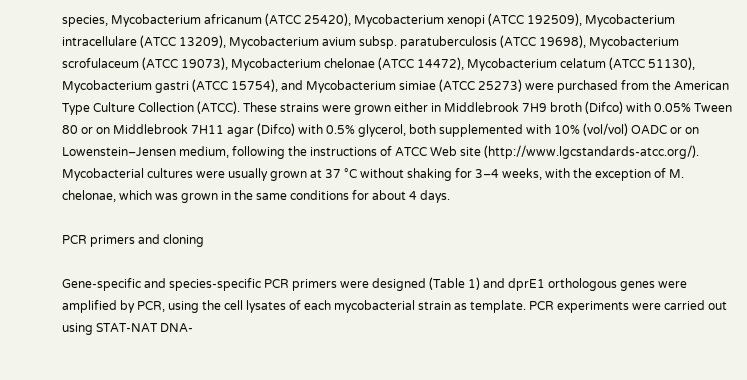species, Mycobacterium africanum (ATCC 25420), Mycobacterium xenopi (ATCC 192509), Mycobacterium intracellulare (ATCC 13209), Mycobacterium avium subsp. paratuberculosis (ATCC 19698), Mycobacterium scrofulaceum (ATCC 19073), Mycobacterium chelonae (ATCC 14472), Mycobacterium celatum (ATCC 51130), Mycobacterium gastri (ATCC 15754), and Mycobacterium simiae (ATCC 25273) were purchased from the American Type Culture Collection (ATCC). These strains were grown either in Middlebrook 7H9 broth (Difco) with 0.05% Tween 80 or on Middlebrook 7H11 agar (Difco) with 0.5% glycerol, both supplemented with 10% (vol/vol) OADC or on Lowenstein–Jensen medium, following the instructions of ATCC Web site (http://www.lgcstandards-atcc.org/). Mycobacterial cultures were usually grown at 37 °C without shaking for 3–4 weeks, with the exception of M. chelonae, which was grown in the same conditions for about 4 days.

PCR primers and cloning

Gene-specific and species-specific PCR primers were designed (Table 1) and dprE1 orthologous genes were amplified by PCR, using the cell lysates of each mycobacterial strain as template. PCR experiments were carried out using STAT-NAT DNA-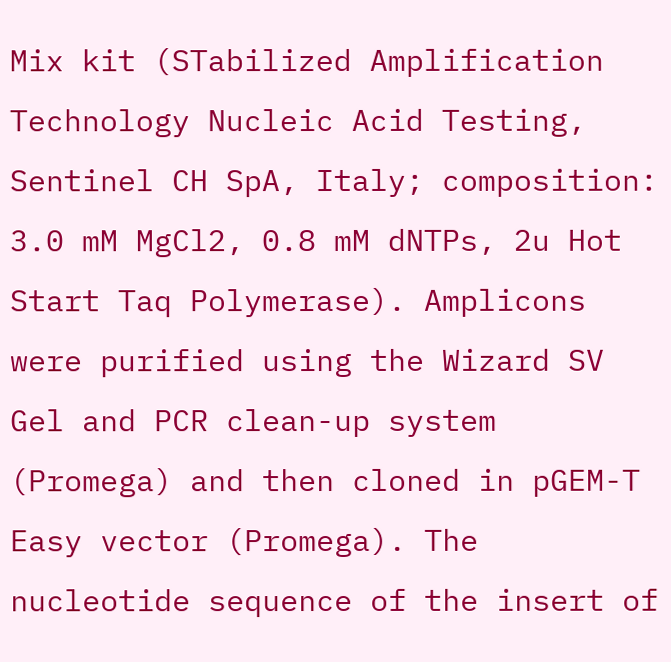Mix kit (STabilized Amplification Technology Nucleic Acid Testing, Sentinel CH SpA, Italy; composition: 3.0 mM MgCl2, 0.8 mM dNTPs, 2u Hot Start Taq Polymerase). Amplicons were purified using the Wizard SV Gel and PCR clean-up system (Promega) and then cloned in pGEM-T Easy vector (Promega). The nucleotide sequence of the insert of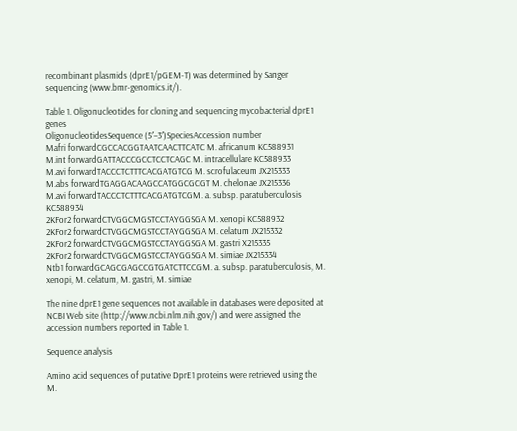recombinant plasmids (dprE1/pGEM-T) was determined by Sanger sequencing (www.bmr-genomics.it/).

Table 1. Oligonucleotides for cloning and sequencing mycobacterial dprE1 genes
OligonucleotidesSequence (5′–3′)SpeciesAccession number
Mafri forwardCGCCACGGTAATCAACTTCATC M. africanum KC588931
M.int forwardGATTACCCGCCTCCTCAGC M. intracellulare KC588933
M.avi forwardTACCCTCTTTCACGATGTCG M. scrofulaceum JX215333
M.abs forwardTGAGGACAAGCCATGGCGCGT M. chelonae JX215336
M.avi forwardTACCCTCTTTCACGATGTCGM. a. subsp. paratuberculosis KC588934
2KFor2 forwardCTVGGCMGSTCCTAYGGSGA M. xenopi KC588932
2KFor2 forwardCTVGGCMGSTCCTAYGGSGA M. celatum JX215332
2KFor2 forwardCTVGGCMGSTCCTAYGGSGA M. gastri X215335
2KFor2 forwardCTVGGCMGSTCCTAYGGSGA M. simiae JX215334
Ntb1 forwardGCAGCGAGCCGTGATCTTCCGM. a. subsp. paratuberculosis, M. xenopi, M. celatum, M. gastri, M. simiae

The nine dprE1 gene sequences not available in databases were deposited at NCBI Web site (http://www.ncbi.nlm.nih.gov/) and were assigned the accession numbers reported in Table 1.

Sequence analysis

Amino acid sequences of putative DprE1 proteins were retrieved using the M.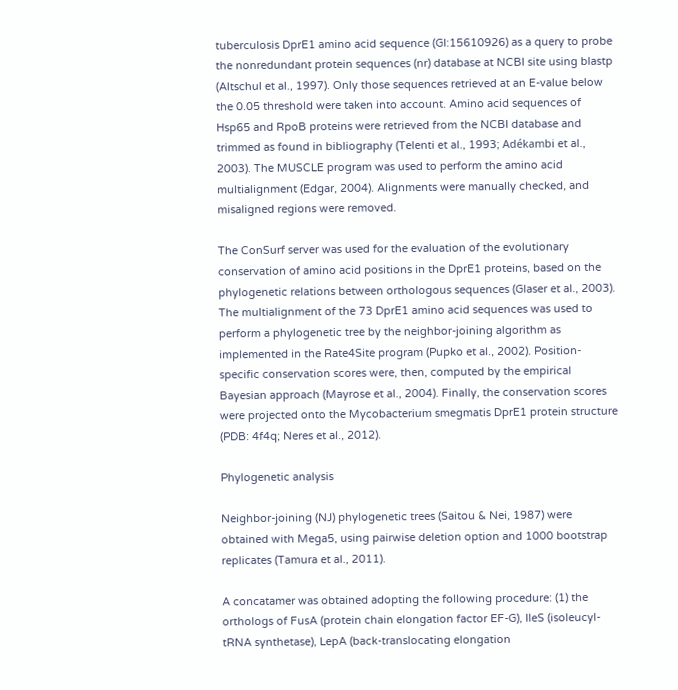tuberculosis DprE1 amino acid sequence (GI:15610926) as a query to probe the nonredundant protein sequences (nr) database at NCBI site using blastp (Altschul et al., 1997). Only those sequences retrieved at an E-value below the 0.05 threshold were taken into account. Amino acid sequences of Hsp65 and RpoB proteins were retrieved from the NCBI database and trimmed as found in bibliography (Telenti et al., 1993; Adékambi et al., 2003). The MUSCLE program was used to perform the amino acid multialignment (Edgar, 2004). Alignments were manually checked, and misaligned regions were removed.

The ConSurf server was used for the evaluation of the evolutionary conservation of amino acid positions in the DprE1 proteins, based on the phylogenetic relations between orthologous sequences (Glaser et al., 2003). The multialignment of the 73 DprE1 amino acid sequences was used to perform a phylogenetic tree by the neighbor-joining algorithm as implemented in the Rate4Site program (Pupko et al., 2002). Position-specific conservation scores were, then, computed by the empirical Bayesian approach (Mayrose et al., 2004). Finally, the conservation scores were projected onto the Mycobacterium smegmatis DprE1 protein structure (PDB: 4f4q; Neres et al., 2012).

Phylogenetic analysis

Neighbor-joining (NJ) phylogenetic trees (Saitou & Nei, 1987) were obtained with Mega5, using pairwise deletion option and 1000 bootstrap replicates (Tamura et al., 2011).

A concatamer was obtained adopting the following procedure: (1) the orthologs of FusA (protein chain elongation factor EF-G), IleS (isoleucyl-tRNA synthetase), LepA (back-translocating elongation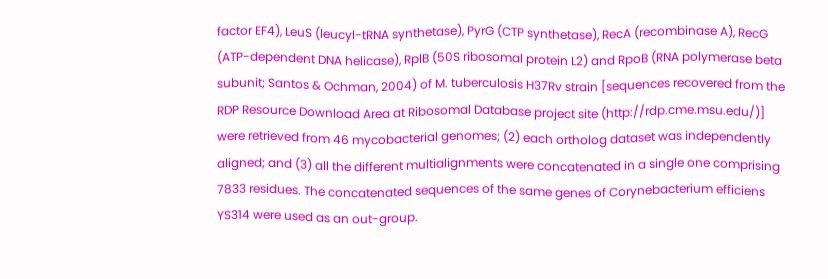factor EF4), LeuS (leucyl-tRNA synthetase), PyrG (CTP synthetase), RecA (recombinase A), RecG (ATP-dependent DNA helicase), RplB (50S ribosomal protein L2) and RpoB (RNA polymerase beta subunit; Santos & Ochman, 2004) of M. tuberculosis H37Rv strain [sequences recovered from the RDP Resource Download Area at Ribosomal Database project site (http://rdp.cme.msu.edu/)] were retrieved from 46 mycobacterial genomes; (2) each ortholog dataset was independently aligned; and (3) all the different multialignments were concatenated in a single one comprising 7833 residues. The concatenated sequences of the same genes of Corynebacterium efficiens YS314 were used as an out-group.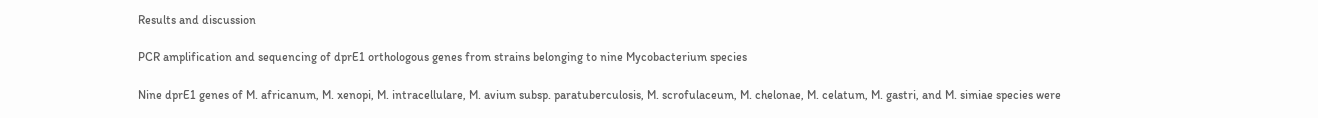Results and discussion

PCR amplification and sequencing of dprE1 orthologous genes from strains belonging to nine Mycobacterium species

Nine dprE1 genes of M. africanum, M. xenopi, M. intracellulare, M. avium subsp. paratuberculosis, M. scrofulaceum, M. chelonae, M. celatum, M. gastri, and M. simiae species were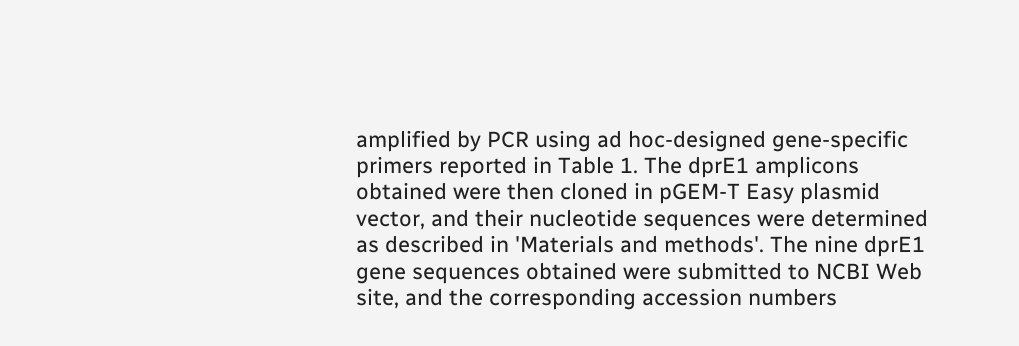amplified by PCR using ad hoc-designed gene-specific primers reported in Table 1. The dprE1 amplicons obtained were then cloned in pGEM-T Easy plasmid vector, and their nucleotide sequences were determined as described in 'Materials and methods'. The nine dprE1 gene sequences obtained were submitted to NCBI Web site, and the corresponding accession numbers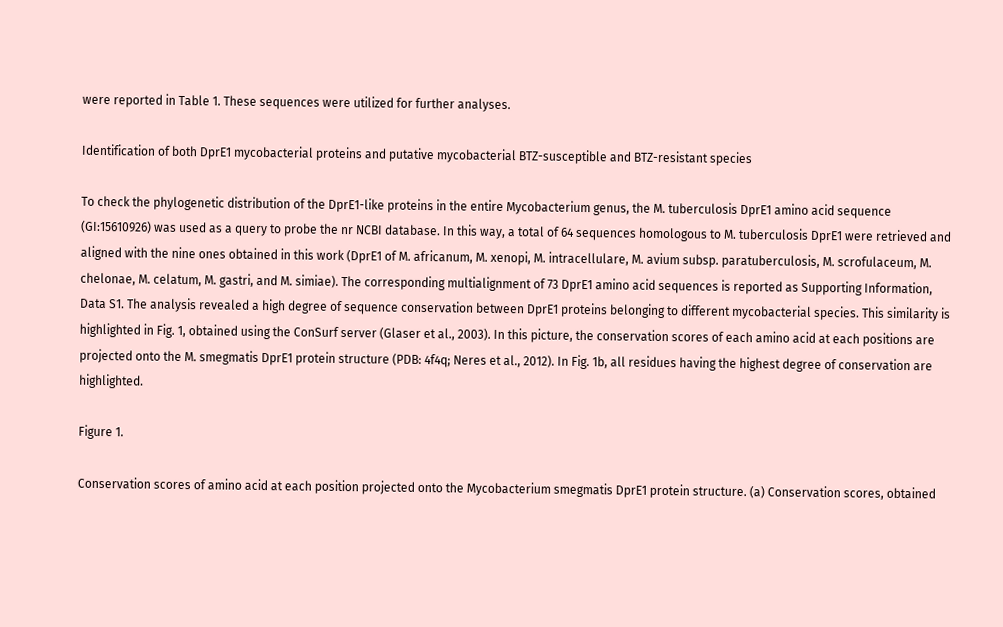were reported in Table 1. These sequences were utilized for further analyses.

Identification of both DprE1 mycobacterial proteins and putative mycobacterial BTZ-susceptible and BTZ-resistant species

To check the phylogenetic distribution of the DprE1-like proteins in the entire Mycobacterium genus, the M. tuberculosis DprE1 amino acid sequence (GI:15610926) was used as a query to probe the nr NCBI database. In this way, a total of 64 sequences homologous to M. tuberculosis DprE1 were retrieved and aligned with the nine ones obtained in this work (DprE1 of M. africanum, M. xenopi, M. intracellulare, M. avium subsp. paratuberculosis, M. scrofulaceum, M. chelonae, M. celatum, M. gastri, and M. simiae). The corresponding multialignment of 73 DprE1 amino acid sequences is reported as Supporting Information, Data S1. The analysis revealed a high degree of sequence conservation between DprE1 proteins belonging to different mycobacterial species. This similarity is highlighted in Fig. 1, obtained using the ConSurf server (Glaser et al., 2003). In this picture, the conservation scores of each amino acid at each positions are projected onto the M. smegmatis DprE1 protein structure (PDB: 4f4q; Neres et al., 2012). In Fig. 1b, all residues having the highest degree of conservation are highlighted.

Figure 1.

Conservation scores of amino acid at each position projected onto the Mycobacterium smegmatis DprE1 protein structure. (a) Conservation scores, obtained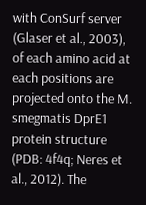with ConSurf server (Glaser et al., 2003), of each amino acid at each positions are projected onto the M. smegmatis DprE1 protein structure (PDB: 4f4q; Neres et al., 2012). The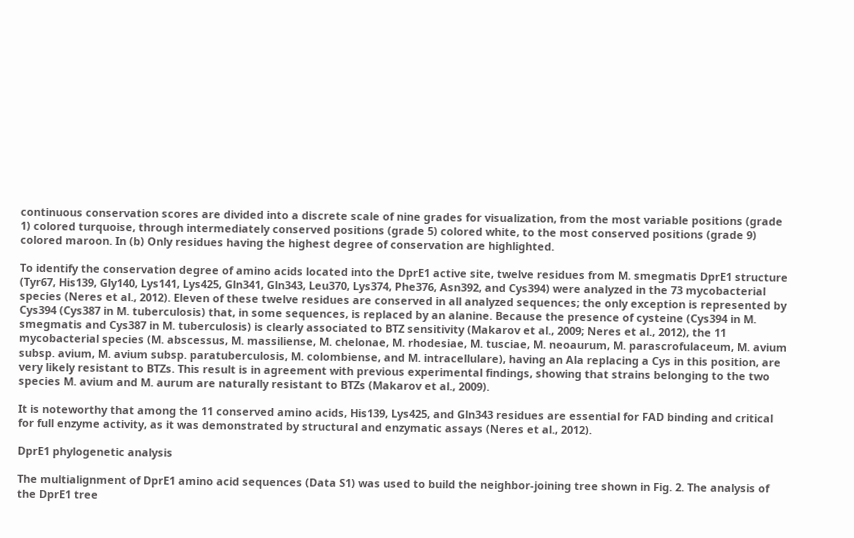continuous conservation scores are divided into a discrete scale of nine grades for visualization, from the most variable positions (grade 1) colored turquoise, through intermediately conserved positions (grade 5) colored white, to the most conserved positions (grade 9) colored maroon. In (b) Only residues having the highest degree of conservation are highlighted.

To identify the conservation degree of amino acids located into the DprE1 active site, twelve residues from M. smegmatis DprE1 structure (Tyr67, His139, Gly140, Lys141, Lys425, Gln341, Gln343, Leu370, Lys374, Phe376, Asn392, and Cys394) were analyzed in the 73 mycobacterial species (Neres et al., 2012). Eleven of these twelve residues are conserved in all analyzed sequences; the only exception is represented by Cys394 (Cys387 in M. tuberculosis) that, in some sequences, is replaced by an alanine. Because the presence of cysteine (Cys394 in M. smegmatis and Cys387 in M. tuberculosis) is clearly associated to BTZ sensitivity (Makarov et al., 2009; Neres et al., 2012), the 11 mycobacterial species (M. abscessus, M. massiliense, M. chelonae, M. rhodesiae, M. tusciae, M. neoaurum, M. parascrofulaceum, M. avium subsp. avium, M. avium subsp. paratuberculosis, M. colombiense, and M. intracellulare), having an Ala replacing a Cys in this position, are very likely resistant to BTZs. This result is in agreement with previous experimental findings, showing that strains belonging to the two species M. avium and M. aurum are naturally resistant to BTZs (Makarov et al., 2009).

It is noteworthy that among the 11 conserved amino acids, His139, Lys425, and Gln343 residues are essential for FAD binding and critical for full enzyme activity, as it was demonstrated by structural and enzymatic assays (Neres et al., 2012).

DprE1 phylogenetic analysis

The multialignment of DprE1 amino acid sequences (Data S1) was used to build the neighbor-joining tree shown in Fig. 2. The analysis of the DprE1 tree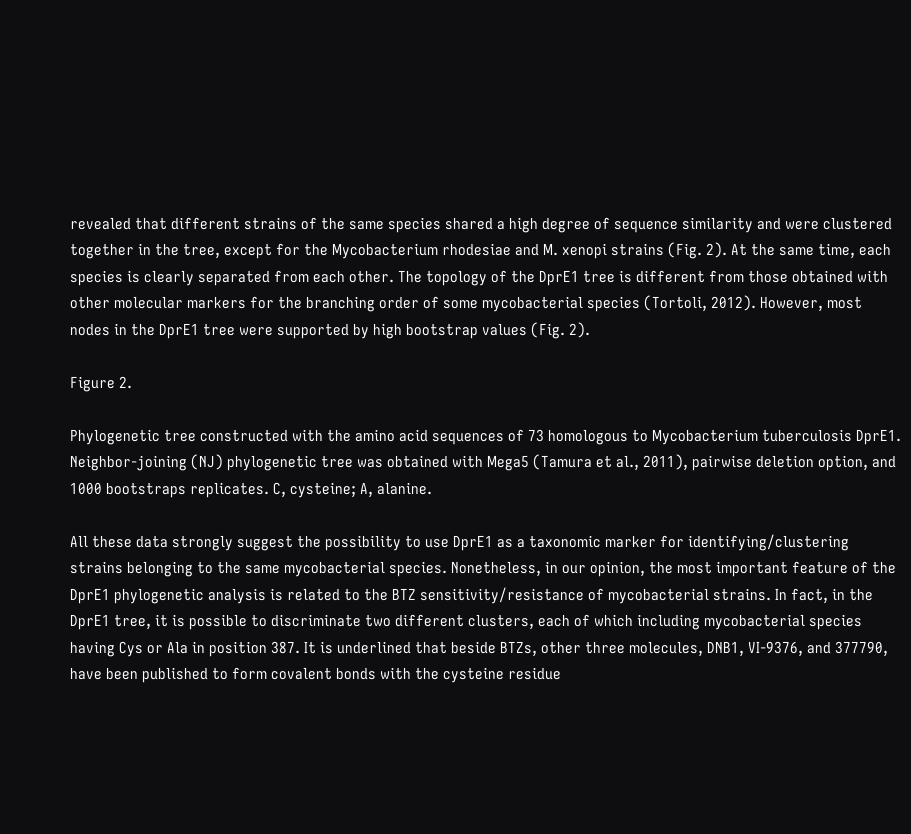revealed that different strains of the same species shared a high degree of sequence similarity and were clustered together in the tree, except for the Mycobacterium rhodesiae and M. xenopi strains (Fig. 2). At the same time, each species is clearly separated from each other. The topology of the DprE1 tree is different from those obtained with other molecular markers for the branching order of some mycobacterial species (Tortoli, 2012). However, most nodes in the DprE1 tree were supported by high bootstrap values (Fig. 2).

Figure 2.

Phylogenetic tree constructed with the amino acid sequences of 73 homologous to Mycobacterium tuberculosis DprE1. Neighbor-joining (NJ) phylogenetic tree was obtained with Mega5 (Tamura et al., 2011), pairwise deletion option, and 1000 bootstraps replicates. C, cysteine; A, alanine.

All these data strongly suggest the possibility to use DprE1 as a taxonomic marker for identifying/clustering strains belonging to the same mycobacterial species. Nonetheless, in our opinion, the most important feature of the DprE1 phylogenetic analysis is related to the BTZ sensitivity/resistance of mycobacterial strains. In fact, in the DprE1 tree, it is possible to discriminate two different clusters, each of which including mycobacterial species having Cys or Ala in position 387. It is underlined that beside BTZs, other three molecules, DNB1, VI-9376, and 377790, have been published to form covalent bonds with the cysteine residue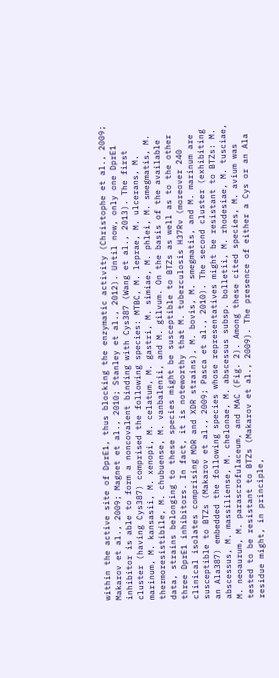within the active site of DprE1, thus blocking the enzymatic activity (Christophe et al., 2009; Makarov et al., 2009; Magnet et al., 2010; Stanley et al., 2012). Until now, only one DprE1 inhibitor is able to form a noncovalent binding with Cys387 (Wang et al., 2013). The first cluster (having Cys387) comprised the following species: MTBC, M. leprae, M. ulcerans, M. marinum, M. kansasii, M. xenopi, M. celatum, M. gastri, M. simiae, M. phlei, M. smegmatis, M. thermoresistibile, M. chubuense, M. vanbalenii, and M. gilvum. On the basis of the available data, strains belonging to these species might be susceptible to BTZs as well as to the other three DprE1 inhibitors. In fact, it is noteworthy that M. tuberculosis H37Rv (moreover 240 clinical isolates comprising MDR and XDR strains), M. bovis, M. smegmatis, and M. marinum are susceptible to BTZs (Makarov et al., 2009; Pasca et al., 2010). The second cluster (exhibiting an Ala387) embedded the following species whose representatives might be resistant to BTZs: M. abscessus, M. massiliense, M. chelonae, M. abscessus subsp. bolletii, M. rhodesiae, M. tusciae, M. neoaurum, M. parascrofulaceum, and MAC (Fig. 2). Among these cited species, M. avium was tested to be resistant to BTZs (Makarov et al., 2009). The presence of either a Cys or an Ala residue might, in principle,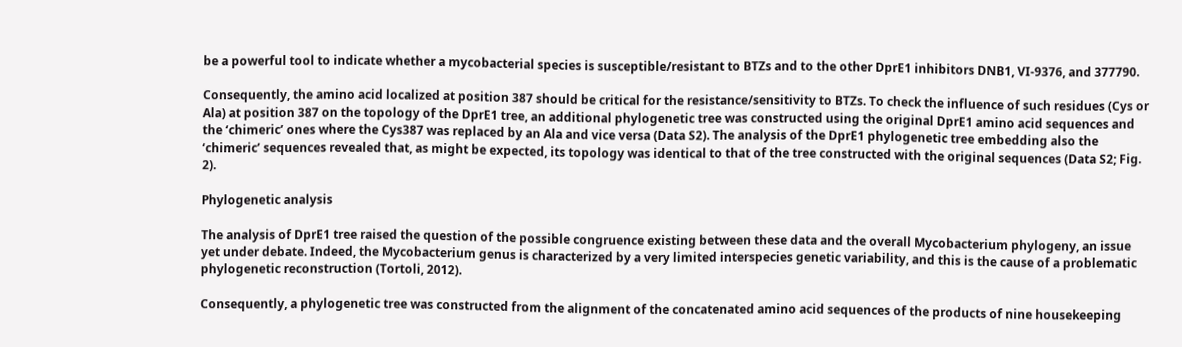be a powerful tool to indicate whether a mycobacterial species is susceptible/resistant to BTZs and to the other DprE1 inhibitors DNB1, VI-9376, and 377790.

Consequently, the amino acid localized at position 387 should be critical for the resistance/sensitivity to BTZs. To check the influence of such residues (Cys or Ala) at position 387 on the topology of the DprE1 tree, an additional phylogenetic tree was constructed using the original DprE1 amino acid sequences and the ‘chimeric’ ones where the Cys387 was replaced by an Ala and vice versa (Data S2). The analysis of the DprE1 phylogenetic tree embedding also the ‘chimeric’ sequences revealed that, as might be expected, its topology was identical to that of the tree constructed with the original sequences (Data S2; Fig. 2).

Phylogenetic analysis

The analysis of DprE1 tree raised the question of the possible congruence existing between these data and the overall Mycobacterium phylogeny, an issue yet under debate. Indeed, the Mycobacterium genus is characterized by a very limited interspecies genetic variability, and this is the cause of a problematic phylogenetic reconstruction (Tortoli, 2012).

Consequently, a phylogenetic tree was constructed from the alignment of the concatenated amino acid sequences of the products of nine housekeeping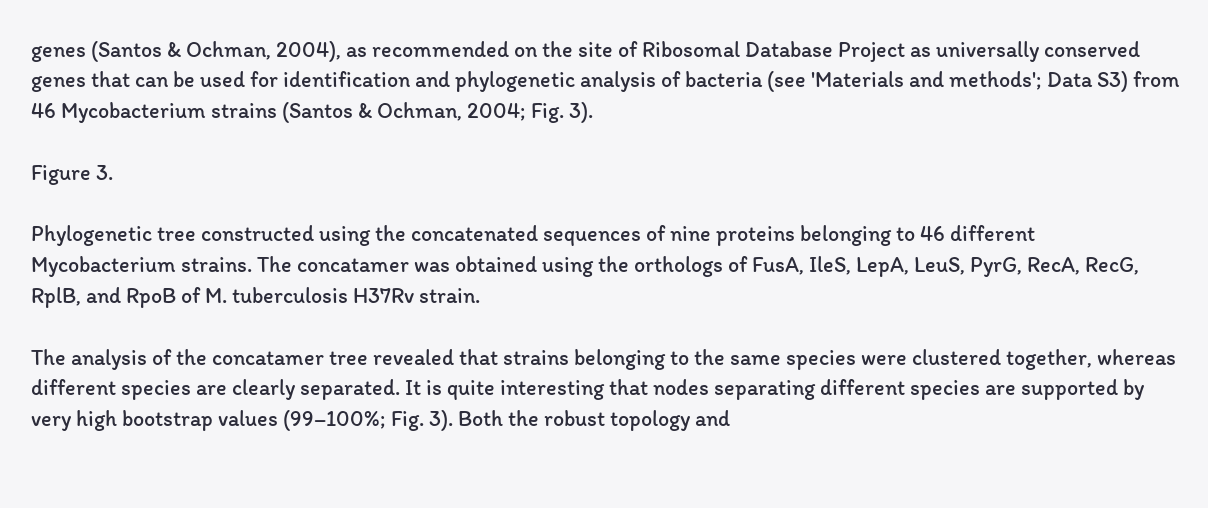genes (Santos & Ochman, 2004), as recommended on the site of Ribosomal Database Project as universally conserved genes that can be used for identification and phylogenetic analysis of bacteria (see 'Materials and methods'; Data S3) from 46 Mycobacterium strains (Santos & Ochman, 2004; Fig. 3).

Figure 3.

Phylogenetic tree constructed using the concatenated sequences of nine proteins belonging to 46 different Mycobacterium strains. The concatamer was obtained using the orthologs of FusA, IleS, LepA, LeuS, PyrG, RecA, RecG, RplB, and RpoB of M. tuberculosis H37Rv strain.

The analysis of the concatamer tree revealed that strains belonging to the same species were clustered together, whereas different species are clearly separated. It is quite interesting that nodes separating different species are supported by very high bootstrap values (99–100%; Fig. 3). Both the robust topology and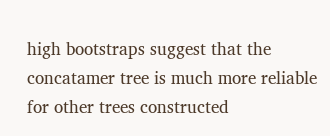high bootstraps suggest that the concatamer tree is much more reliable for other trees constructed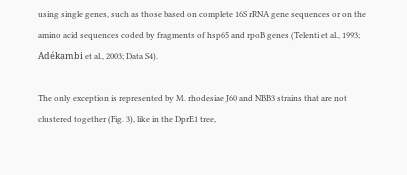using single genes, such as those based on complete 16S rRNA gene sequences or on the amino acid sequences coded by fragments of hsp65 and rpoB genes (Telenti et al., 1993; Adékambi et al., 2003; Data S4).

The only exception is represented by M. rhodesiae J60 and NBB3 strains that are not clustered together (Fig. 3), like in the DprE1 tree,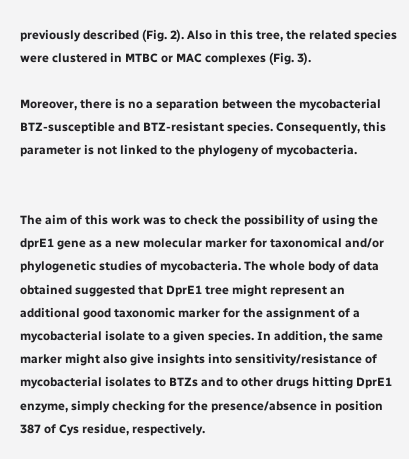previously described (Fig. 2). Also in this tree, the related species were clustered in MTBC or MAC complexes (Fig. 3).

Moreover, there is no a separation between the mycobacterial BTZ-susceptible and BTZ-resistant species. Consequently, this parameter is not linked to the phylogeny of mycobacteria.


The aim of this work was to check the possibility of using the dprE1 gene as a new molecular marker for taxonomical and/or phylogenetic studies of mycobacteria. The whole body of data obtained suggested that DprE1 tree might represent an additional good taxonomic marker for the assignment of a mycobacterial isolate to a given species. In addition, the same marker might also give insights into sensitivity/resistance of mycobacterial isolates to BTZs and to other drugs hitting DprE1 enzyme, simply checking for the presence/absence in position 387 of Cys residue, respectively.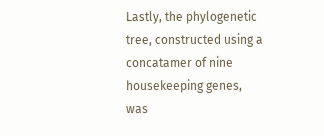Lastly, the phylogenetic tree, constructed using a concatamer of nine housekeeping genes, was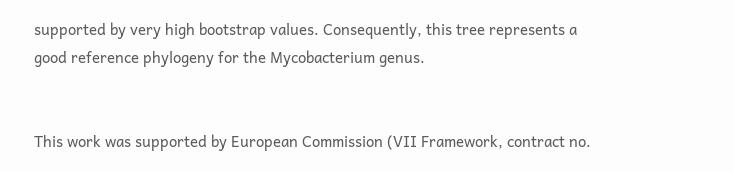supported by very high bootstrap values. Consequently, this tree represents a good reference phylogeny for the Mycobacterium genus.


This work was supported by European Commission (VII Framework, contract no.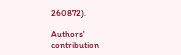260872).

Authors' contribution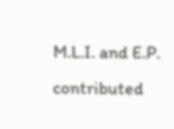M.L.I. and E.P. contributed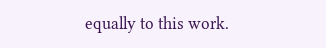equally to this work.